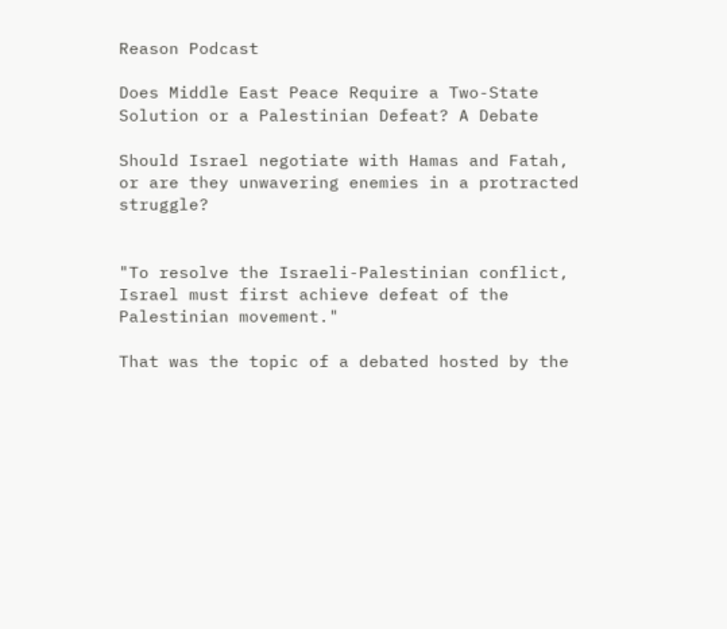Reason Podcast

Does Middle East Peace Require a Two-State Solution or a Palestinian Defeat? A Debate

Should Israel negotiate with Hamas and Fatah, or are they unwavering enemies in a protracted struggle?


"To resolve the Israeli-Palestinian conflict, Israel must first achieve defeat of the Palestinian movement."

That was the topic of a debated hosted by the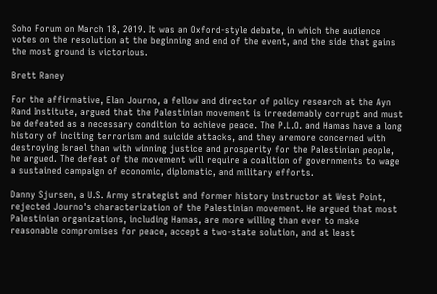Soho Forum on March 18, 2019. It was an Oxford-style debate, in which the audience votes on the resolution at the beginning and end of the event, and the side that gains the most ground is victorious.

Brett Raney

For the affirmative, Elan Journo, a fellow and director of policy research at the Ayn Rand Institute, argued that the Palestinian movement is irreedemably corrupt and must be defeated as a necessary condition to achieve peace. The P.L.O. and Hamas have a long history of inciting terrorism and suicide attacks, and they aremore concerned with destroying Israel than with winning justice and prosperity for the Palestinian people, he argued. The defeat of the movement will require a coalition of governments to wage a sustained campaign of economic, diplomatic, and military efforts.

Danny Sjursen, a U.S. Army strategist and former history instructor at West Point, rejected Journo's characterization of the Palestinian movement. He argued that most Palestinian organizations, including Hamas, are more willing than ever to make reasonable compromises for peace, accept a two-state solution, and at least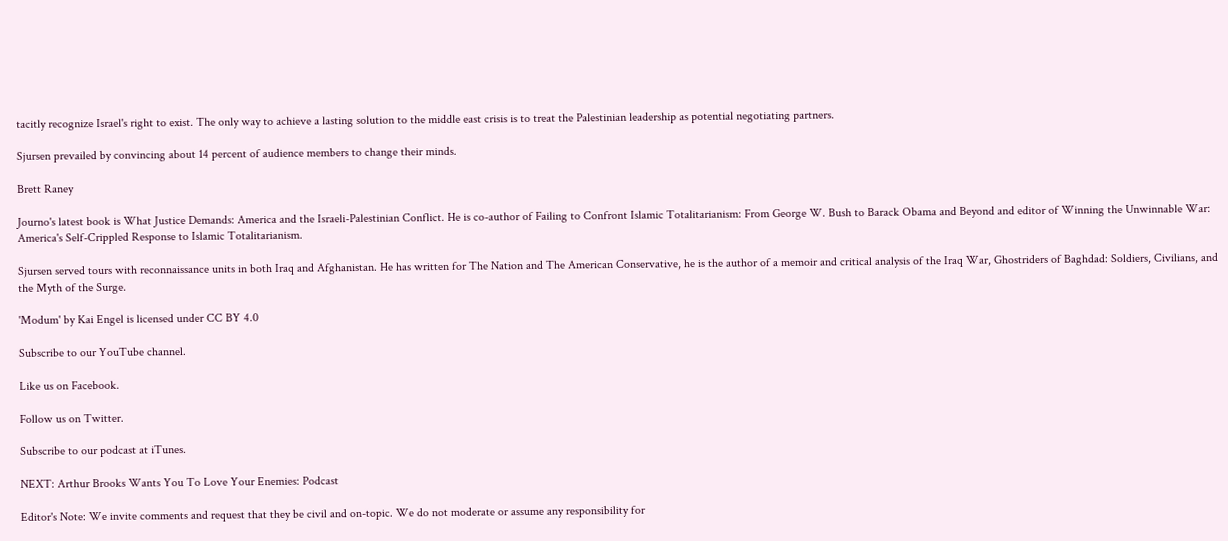tacitly recognize Israel's right to exist. The only way to achieve a lasting solution to the middle east crisis is to treat the Palestinian leadership as potential negotiating partners.

Sjursen prevailed by convincing about 14 percent of audience members to change their minds.

Brett Raney

Journo's latest book is What Justice Demands: America and the Israeli-Palestinian Conflict. He is co-author of Failing to Confront Islamic Totalitarianism: From George W. Bush to Barack Obama and Beyond and editor of Winning the Unwinnable War: America's Self-Crippled Response to Islamic Totalitarianism.

Sjursen served tours with reconnaissance units in both Iraq and Afghanistan. He has written for The Nation and The American Conservative, he is the author of a memoir and critical analysis of the Iraq War, Ghostriders of Baghdad: Soldiers, Civilians, and the Myth of the Surge.

'Modum' by Kai Engel is licensed under CC BY 4.0

Subscribe to our YouTube channel.

Like us on Facebook.

Follow us on Twitter.

Subscribe to our podcast at iTunes.

NEXT: Arthur Brooks Wants You To Love Your Enemies: Podcast

Editor's Note: We invite comments and request that they be civil and on-topic. We do not moderate or assume any responsibility for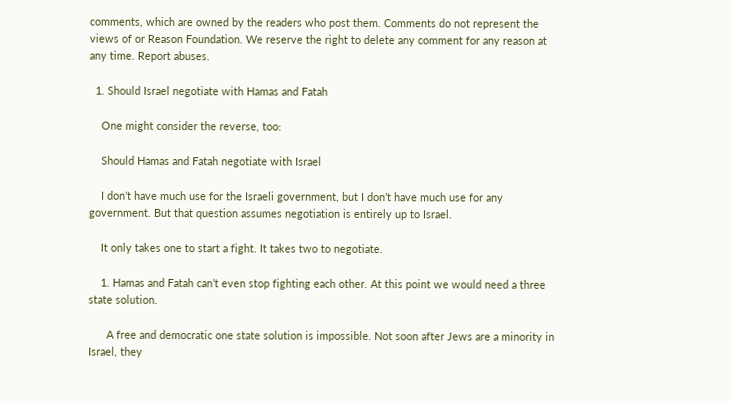comments, which are owned by the readers who post them. Comments do not represent the views of or Reason Foundation. We reserve the right to delete any comment for any reason at any time. Report abuses.

  1. Should Israel negotiate with Hamas and Fatah

    One might consider the reverse, too:

    Should Hamas and Fatah negotiate with Israel

    I don’t have much use for the Israeli government, but I don’t have much use for any government. But that question assumes negotiation is entirely up to Israel.

    It only takes one to start a fight. It takes two to negotiate.

    1. Hamas and Fatah can’t even stop fighting each other. At this point we would need a three state solution.

      A free and democratic one state solution is impossible. Not soon after Jews are a minority in Israel, they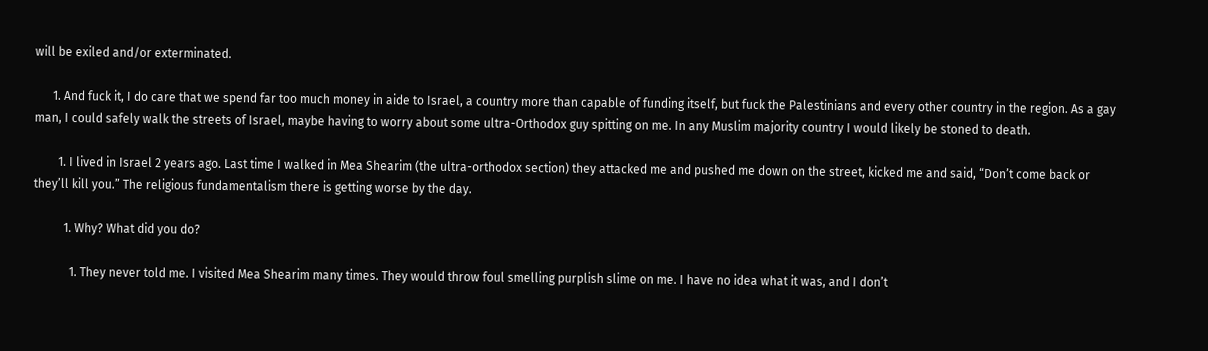will be exiled and/or exterminated.

      1. And fuck it, I do care that we spend far too much money in aide to Israel, a country more than capable of funding itself, but fuck the Palestinians and every other country in the region. As a gay man, I could safely walk the streets of Israel, maybe having to worry about some ultra-Orthodox guy spitting on me. In any Muslim majority country I would likely be stoned to death.

        1. I lived in Israel 2 years ago. Last time I walked in Mea Shearim (the ultra-orthodox section) they attacked me and pushed me down on the street, kicked me and said, “Don’t come back or they’ll kill you.” The religious fundamentalism there is getting worse by the day.

          1. Why? What did you do?

            1. They never told me. I visited Mea Shearim many times. They would throw foul smelling purplish slime on me. I have no idea what it was, and I don’t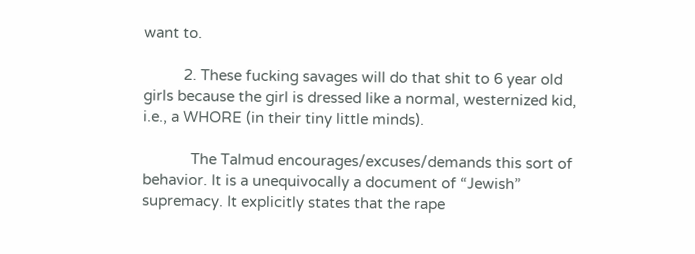want to.

          2. These fucking savages will do that shit to 6 year old girls because the girl is dressed like a normal, westernized kid, i.e., a WHORE (in their tiny little minds).

            The Talmud encourages/excuses/demands this sort of behavior. It is a unequivocally a document of “Jewish” supremacy. It explicitly states that the rape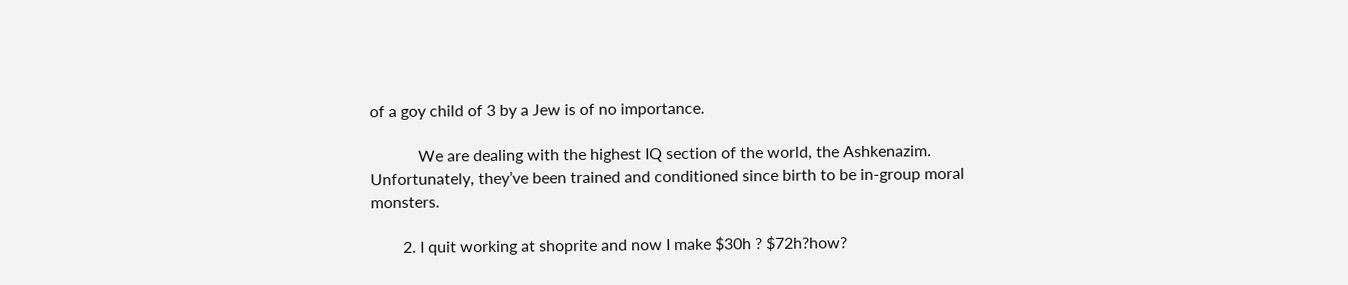of a goy child of 3 by a Jew is of no importance.

            We are dealing with the highest IQ section of the world, the Ashkenazim. Unfortunately, they’ve been trained and conditioned since birth to be in-group moral monsters.

        2. I quit working at shoprite and now I make $30h ? $72h?how?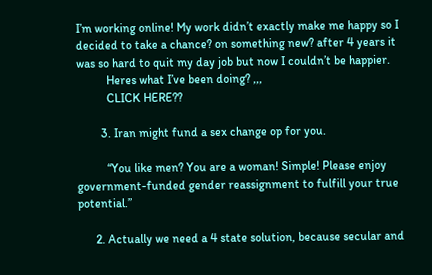I’m working online! My work didn’t exactly make me happy so I decided to take a chance? on something new? after 4 years it was so hard to quit my day job but now I couldn’t be happier.
          Heres what I’ve been doing? ,,,
          CLICK HERE??

        3. Iran might fund a sex change op for you.

          “You like men? You are a woman! Simple! Please enjoy government-funded gender reassignment to fulfill your true potential.”

      2. Actually we need a 4 state solution, because secular and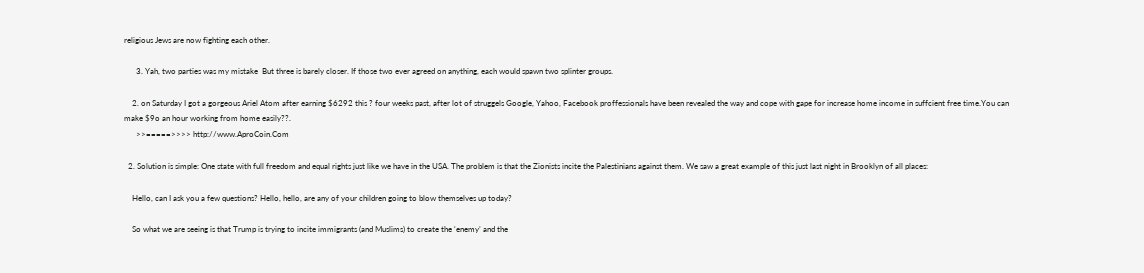religious Jews are now fighting each other.

      3. Yah, two parties was my mistake  But three is barely closer. If those two ever agreed on anything, each would spawn two splinter groups.

    2. on Saturday I got a gorgeous Ariel Atom after earning $6292 this ? four weeks past, after lot of struggels Google, Yahoo, Facebook proffessionals have been revealed the way and cope with gape for increase home income in suffcient free time.You can make $9o an hour working from home easily??.
      >>=====>>>> http://www.AproCoin.Com

  2. Solution is simple: One state with full freedom and equal rights just like we have in the USA. The problem is that the Zionists incite the Palestinians against them. We saw a great example of this just last night in Brooklyn of all places:

    Hello, can I ask you a few questions? Hello, hello, are any of your children going to blow themselves up today?

    So what we are seeing is that Trump is trying to incite immigrants (and Muslims) to create the ‘enemy’ and the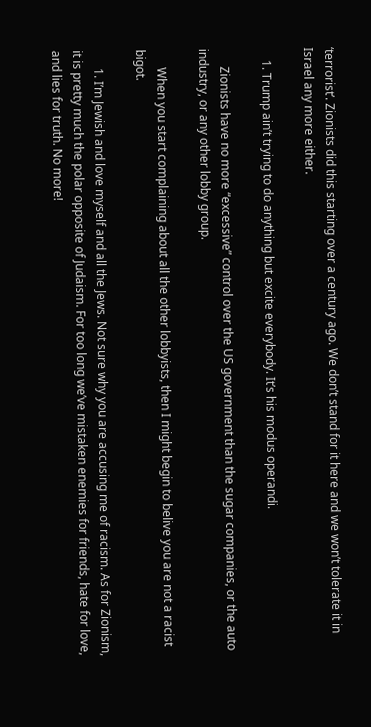‘terrorist’. Zionists did this starting over a century ago. We don’t stand for it here and we won’t tolerate it in Israel any more either.

    1. Trump ain’t trying to do anything but excite everybody. It’s his modus operandi.

      Zionists have no more “excessive” control over the US government than the sugar companies, or the auto industry, or any other lobby group.

      When you start complaining about all the other lobbyists, then I might begin to belive you are not a racist bigot.

      1. I’m Jewish and love myself and all the Jews. Not sure why you are accusing me of racism. As for Zionism, it is pretty much the polar opposite of Judaism. For too long we’ve mistaken enemies for friends, hate for love, and lies for truth. No more!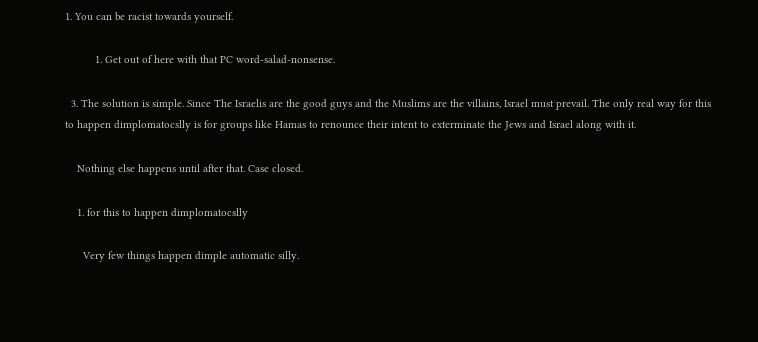1. You can be racist towards yourself.

          1. Get out of here with that PC word-salad-nonsense.

  3. The solution is simple. Since The Israelis are the good guys and the Muslims are the villains, Israel must prevail. The only real way for this to happen dimplomatocslly is for groups like Hamas to renounce their intent to exterminate the Jews and Israel along with it.

    Nothing else happens until after that. Case closed.

    1. for this to happen dimplomatocslly

      Very few things happen dimple automatic silly.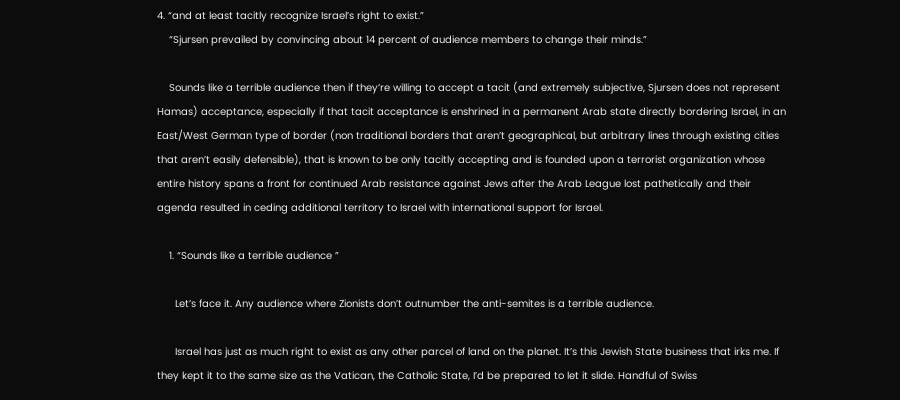4. “and at least tacitly recognize Israel’s right to exist.”
    “Sjursen prevailed by convincing about 14 percent of audience members to change their minds.”

    Sounds like a terrible audience then if they’re willing to accept a tacit (and extremely subjective, Sjursen does not represent Hamas) acceptance, especially if that tacit acceptance is enshrined in a permanent Arab state directly bordering Israel, in an East/West German type of border (non traditional borders that aren’t geographical, but arbitrary lines through existing cities that aren’t easily defensible), that is known to be only tacitly accepting and is founded upon a terrorist organization whose entire history spans a front for continued Arab resistance against Jews after the Arab League lost pathetically and their agenda resulted in ceding additional territory to Israel with international support for Israel.

    1. “Sounds like a terrible audience ”

      Let’s face it. Any audience where Zionists don’t outnumber the anti-semites is a terrible audience.

      Israel has just as much right to exist as any other parcel of land on the planet. It’s this Jewish State business that irks me. If they kept it to the same size as the Vatican, the Catholic State, I’d be prepared to let it slide. Handful of Swiss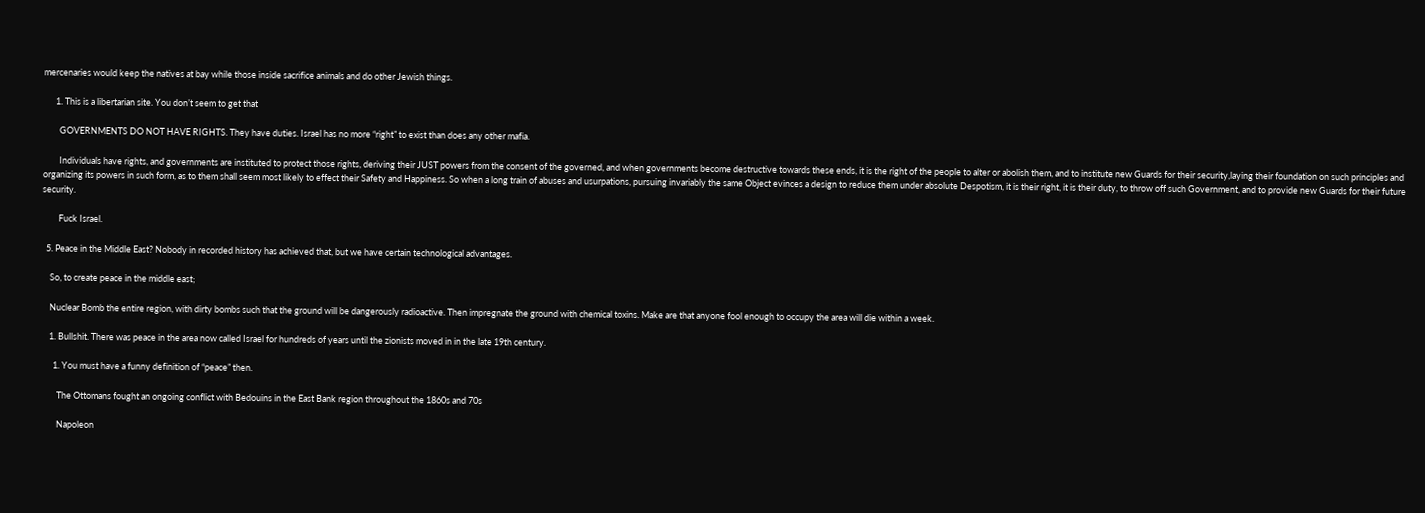mercenaries would keep the natives at bay while those inside sacrifice animals and do other Jewish things.

      1. This is a libertarian site. You don’t seem to get that

        GOVERNMENTS DO NOT HAVE RIGHTS. They have duties. Israel has no more “right” to exist than does any other mafia.

        Individuals have rights, and governments are instituted to protect those rights, deriving their JUST powers from the consent of the governed, and when governments become destructive towards these ends, it is the right of the people to alter or abolish them, and to institute new Guards for their security,laying their foundation on such principles and organizing its powers in such form, as to them shall seem most likely to effect their Safety and Happiness. So when a long train of abuses and usurpations, pursuing invariably the same Object evinces a design to reduce them under absolute Despotism, it is their right, it is their duty, to throw off such Government, and to provide new Guards for their future security.

        Fuck Israel.

  5. Peace in the Middle East? Nobody in recorded history has achieved that, but we have certain technological advantages.

    So, to create peace in the middle east;

    Nuclear Bomb the entire region, with dirty bombs such that the ground will be dangerously radioactive. Then impregnate the ground with chemical toxins. Make are that anyone fool enough to occupy the area will die within a week.

    1. Bullshit. There was peace in the area now called Israel for hundreds of years until the zionists moved in in the late 19th century.

      1. You must have a funny definition of “peace” then.

        The Ottomans fought an ongoing conflict with Bedouins in the East Bank region throughout the 1860s and 70s

        Napoleon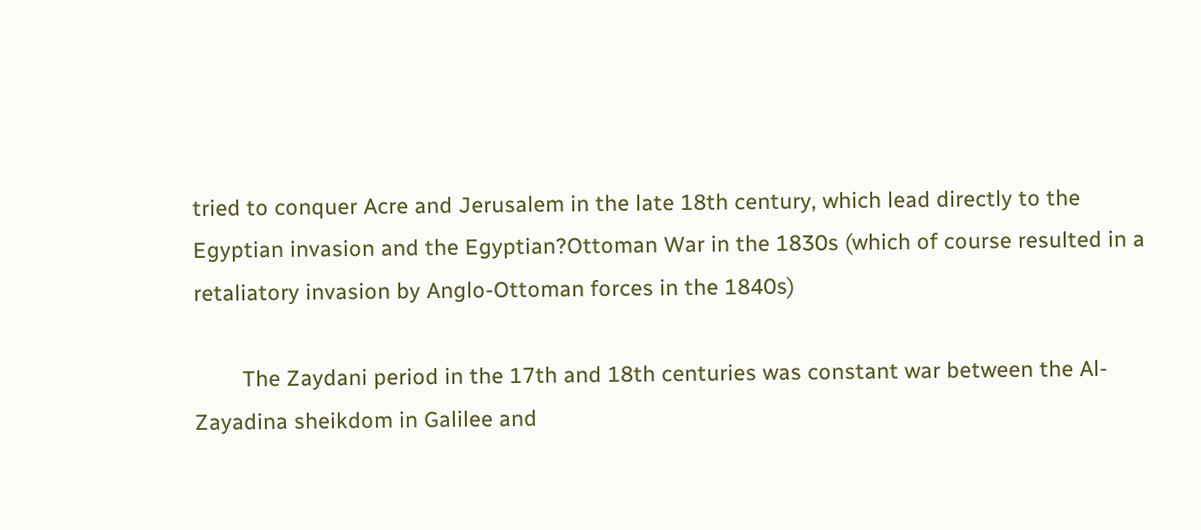tried to conquer Acre and Jerusalem in the late 18th century, which lead directly to the Egyptian invasion and the Egyptian?Ottoman War in the 1830s (which of course resulted in a retaliatory invasion by Anglo-Ottoman forces in the 1840s)

        The Zaydani period in the 17th and 18th centuries was constant war between the Al-Zayadina sheikdom in Galilee and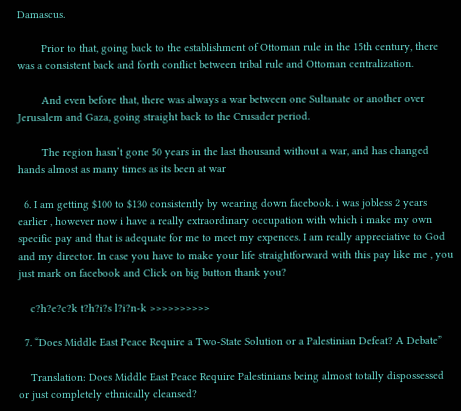Damascus.

        Prior to that, going back to the establishment of Ottoman rule in the 15th century, there was a consistent back and forth conflict between tribal rule and Ottoman centralization.

        And even before that, there was always a war between one Sultanate or another over Jerusalem and Gaza, going straight back to the Crusader period.

        The region hasn’t gone 50 years in the last thousand without a war, and has changed hands almost as many times as its been at war

  6. I am getting $100 to $130 consistently by wearing down facebook. i was jobless 2 years earlier , however now i have a really extraordinary occupation with which i make my own specific pay and that is adequate for me to meet my expences. I am really appreciative to God and my director. In case you have to make your life straightforward with this pay like me , you just mark on facebook and Click on big button thank you?

    c?h?e?c?k t?h?i?s l?i?n-k >>>>>>>>>>

  7. “Does Middle East Peace Require a Two-State Solution or a Palestinian Defeat? A Debate”

    Translation: Does Middle East Peace Require Palestinians being almost totally dispossessed or just completely ethnically cleansed?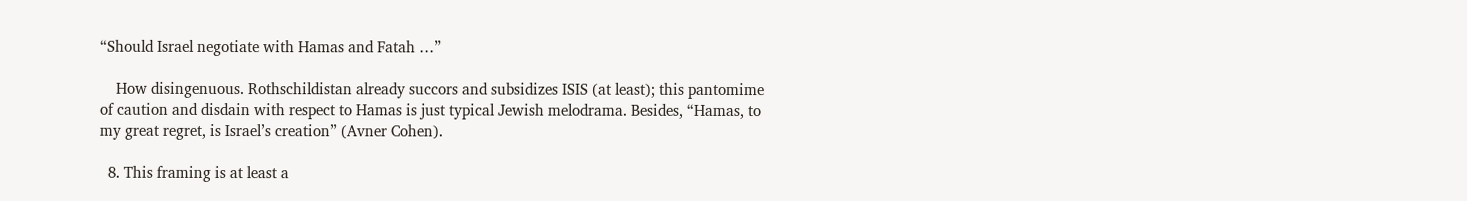“Should Israel negotiate with Hamas and Fatah …”

    How disingenuous. Rothschildistan already succors and subsidizes ISIS (at least); this pantomime of caution and disdain with respect to Hamas is just typical Jewish melodrama. Besides, “Hamas, to my great regret, is Israel’s creation” (Avner Cohen).

  8. This framing is at least a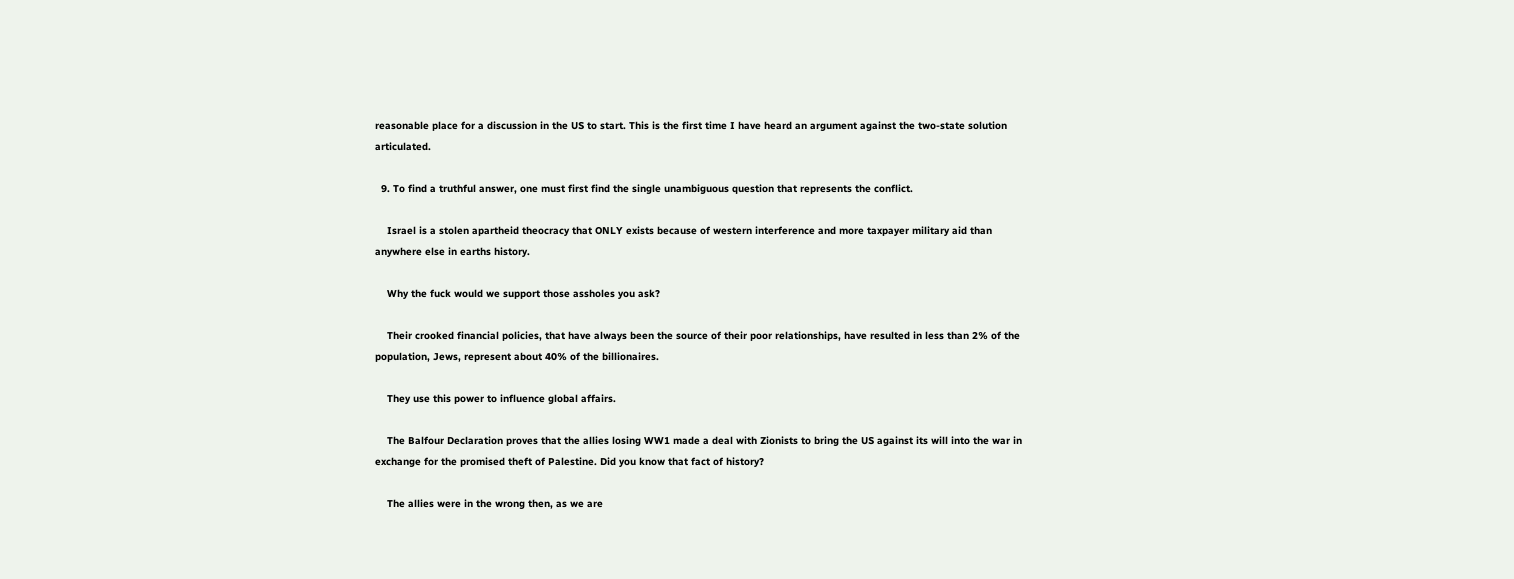reasonable place for a discussion in the US to start. This is the first time I have heard an argument against the two-state solution articulated.

  9. To find a truthful answer, one must first find the single unambiguous question that represents the conflict.

    Israel is a stolen apartheid theocracy that ONLY exists because of western interference and more taxpayer military aid than anywhere else in earths history.

    Why the fuck would we support those assholes you ask?

    Their crooked financial policies, that have always been the source of their poor relationships, have resulted in less than 2% of the population, Jews, represent about 40% of the billionaires.

    They use this power to influence global affairs.

    The Balfour Declaration proves that the allies losing WW1 made a deal with Zionists to bring the US against its will into the war in exchange for the promised theft of Palestine. Did you know that fact of history?

    The allies were in the wrong then, as we are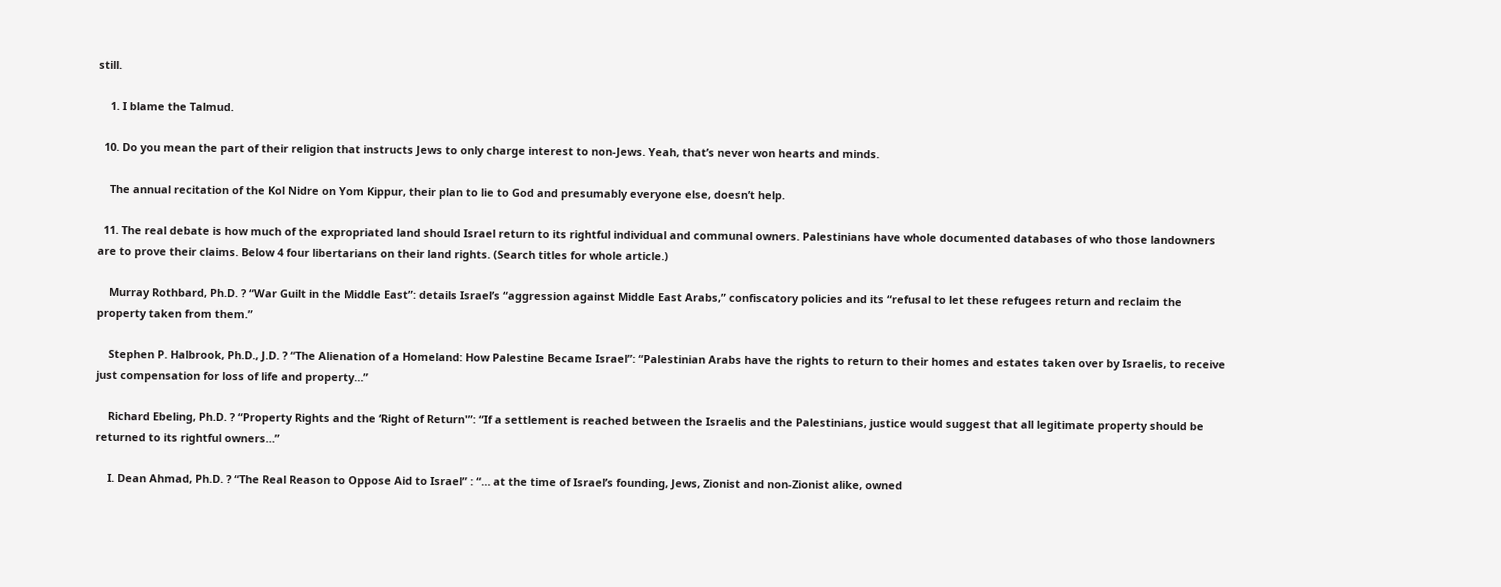still.

    1. I blame the Talmud.

  10. Do you mean the part of their religion that instructs Jews to only charge interest to non-Jews. Yeah, that’s never won hearts and minds.

    The annual recitation of the Kol Nidre on Yom Kippur, their plan to lie to God and presumably everyone else, doesn’t help.

  11. The real debate is how much of the expropriated land should Israel return to its rightful individual and communal owners. Palestinians have whole documented databases of who those landowners are to prove their claims. Below 4 four libertarians on their land rights. (Search titles for whole article.)

    Murray Rothbard, Ph.D. ? “War Guilt in the Middle East”: details Israel’s “aggression against Middle East Arabs,” confiscatory policies and its “refusal to let these refugees return and reclaim the property taken from them.”

    Stephen P. Halbrook, Ph.D., J.D. ? “The Alienation of a Homeland: How Palestine Became Israel”: “Palestinian Arabs have the rights to return to their homes and estates taken over by Israelis, to receive just compensation for loss of life and property…”

    Richard Ebeling, Ph.D. ? “Property Rights and the ‘Right of Return'”: “If a settlement is reached between the Israelis and the Palestinians, justice would suggest that all legitimate property should be returned to its rightful owners…”

    I. Dean Ahmad, Ph.D. ? “The Real Reason to Oppose Aid to Israel” : “… at the time of Israel’s founding, Jews, Zionist and non-Zionist alike, owned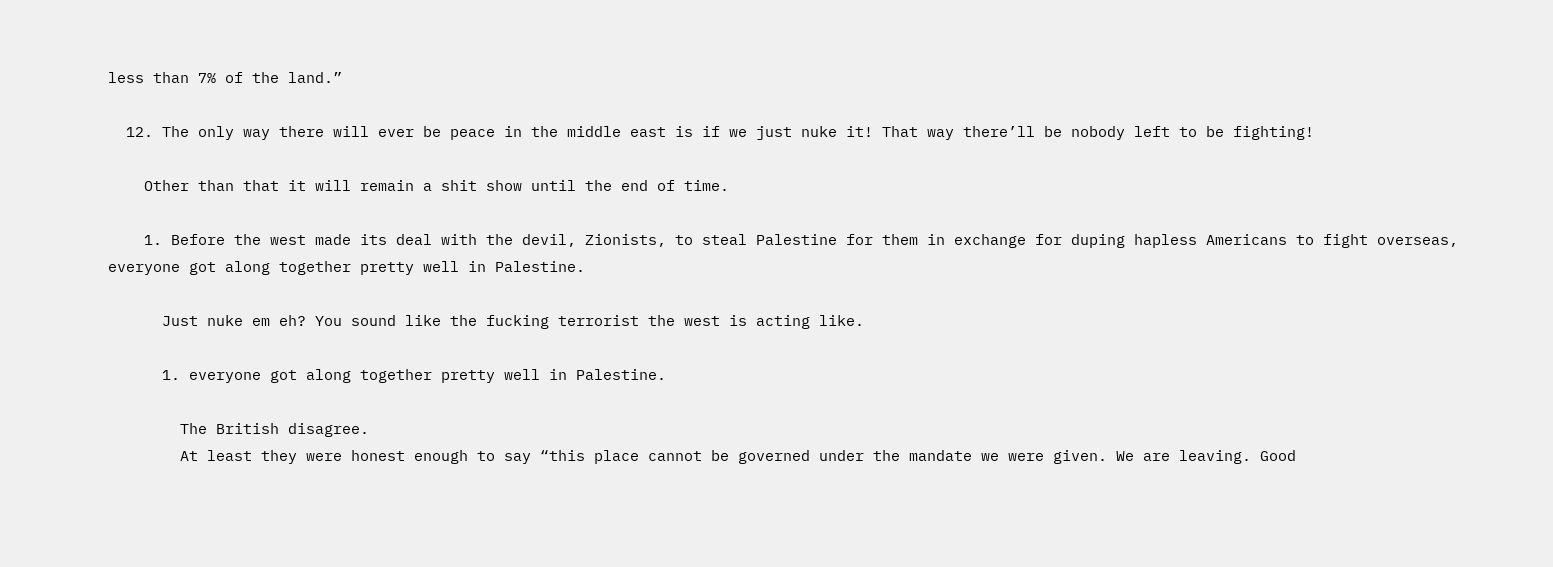less than 7% of the land.”

  12. The only way there will ever be peace in the middle east is if we just nuke it! That way there’ll be nobody left to be fighting!

    Other than that it will remain a shit show until the end of time.

    1. Before the west made its deal with the devil, Zionists, to steal Palestine for them in exchange for duping hapless Americans to fight overseas, everyone got along together pretty well in Palestine.

      Just nuke em eh? You sound like the fucking terrorist the west is acting like.

      1. everyone got along together pretty well in Palestine.

        The British disagree.
        At least they were honest enough to say “this place cannot be governed under the mandate we were given. We are leaving. Good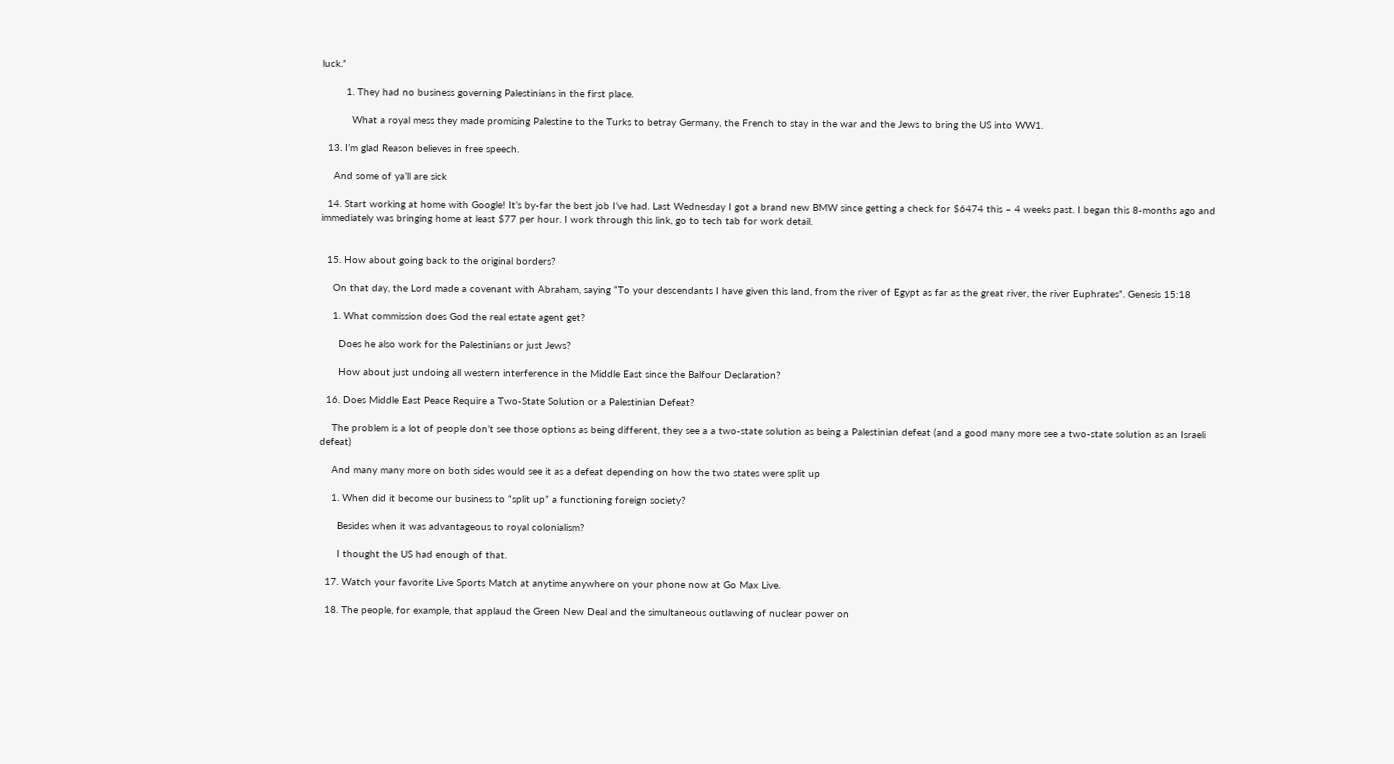luck.”

        1. They had no business governing Palestinians in the first place.

          What a royal mess they made promising Palestine to the Turks to betray Germany, the French to stay in the war and the Jews to bring the US into WW1.

  13. I’m glad Reason believes in free speech.

    And some of ya’ll are sick

  14. Start working at home with Google! It’s by-far the best job I’ve had. Last Wednesday I got a brand new BMW since getting a check for $6474 this – 4 weeks past. I began this 8-months ago and immediately was bringing home at least $77 per hour. I work through this link, go to tech tab for work detail.


  15. How about going back to the original borders?

    On that day, the Lord made a covenant with Abraham, saying “To your descendants I have given this land, from the river of Egypt as far as the great river, the river Euphrates”. Genesis 15:18

    1. What commission does God the real estate agent get?

      Does he also work for the Palestinians or just Jews?

      How about just undoing all western interference in the Middle East since the Balfour Declaration?

  16. Does Middle East Peace Require a Two-State Solution or a Palestinian Defeat?

    The problem is a lot of people don’t see those options as being different, they see a a two-state solution as being a Palestinian defeat (and a good many more see a two-state solution as an Israeli defeat)

    And many many more on both sides would see it as a defeat depending on how the two states were split up

    1. When did it become our business to “split up” a functioning foreign society?

      Besides when it was advantageous to royal colonialism?

      I thought the US had enough of that.

  17. Watch your favorite Live Sports Match at anytime anywhere on your phone now at Go Max Live.

  18. The people, for example, that applaud the Green New Deal and the simultaneous outlawing of nuclear power on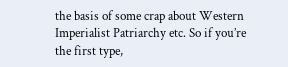the basis of some crap about Western Imperialist Patriarchy etc. So if you’re the first type,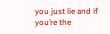you just lie and if you’re the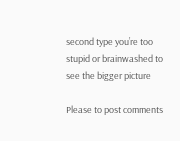second type you’re too stupid or brainwashed to see the bigger picture

Please to post comments